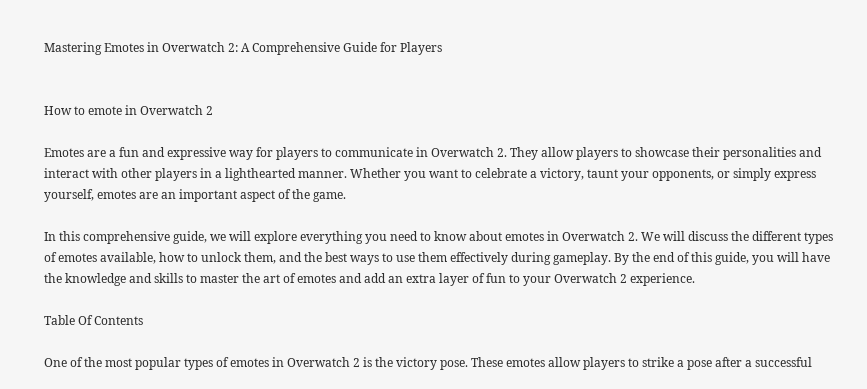Mastering Emotes in Overwatch 2: A Comprehensive Guide for Players


How to emote in Overwatch 2

Emotes are a fun and expressive way for players to communicate in Overwatch 2. They allow players to showcase their personalities and interact with other players in a lighthearted manner. Whether you want to celebrate a victory, taunt your opponents, or simply express yourself, emotes are an important aspect of the game.

In this comprehensive guide, we will explore everything you need to know about emotes in Overwatch 2. We will discuss the different types of emotes available, how to unlock them, and the best ways to use them effectively during gameplay. By the end of this guide, you will have the knowledge and skills to master the art of emotes and add an extra layer of fun to your Overwatch 2 experience.

Table Of Contents

One of the most popular types of emotes in Overwatch 2 is the victory pose. These emotes allow players to strike a pose after a successful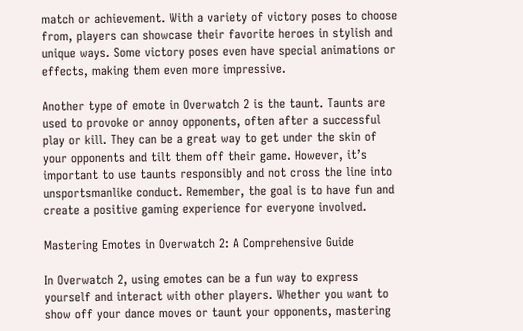match or achievement. With a variety of victory poses to choose from, players can showcase their favorite heroes in stylish and unique ways. Some victory poses even have special animations or effects, making them even more impressive.

Another type of emote in Overwatch 2 is the taunt. Taunts are used to provoke or annoy opponents, often after a successful play or kill. They can be a great way to get under the skin of your opponents and tilt them off their game. However, it’s important to use taunts responsibly and not cross the line into unsportsmanlike conduct. Remember, the goal is to have fun and create a positive gaming experience for everyone involved.

Mastering Emotes in Overwatch 2: A Comprehensive Guide

In Overwatch 2, using emotes can be a fun way to express yourself and interact with other players. Whether you want to show off your dance moves or taunt your opponents, mastering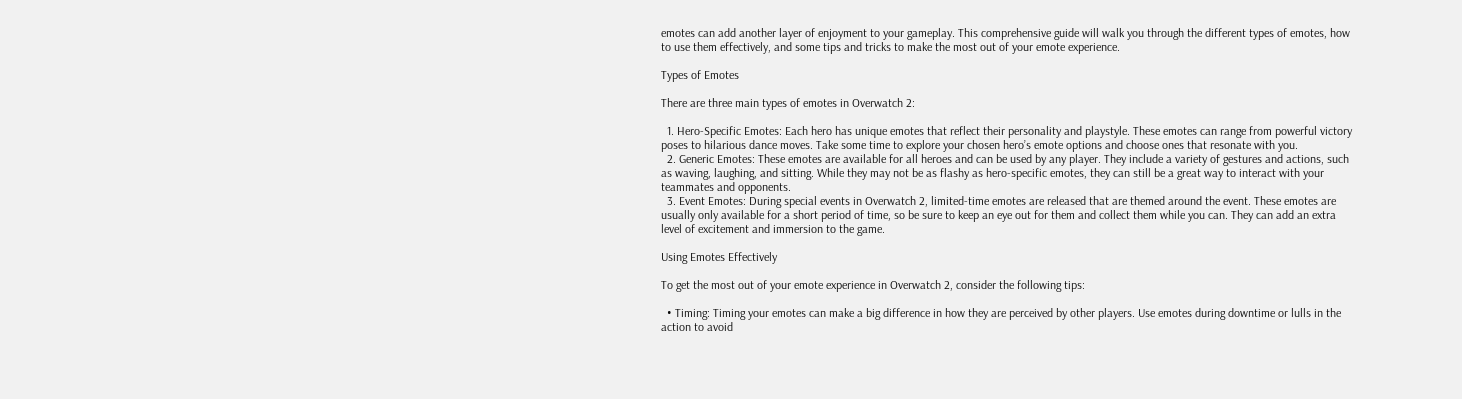emotes can add another layer of enjoyment to your gameplay. This comprehensive guide will walk you through the different types of emotes, how to use them effectively, and some tips and tricks to make the most out of your emote experience.

Types of Emotes

There are three main types of emotes in Overwatch 2:

  1. Hero-Specific Emotes: Each hero has unique emotes that reflect their personality and playstyle. These emotes can range from powerful victory poses to hilarious dance moves. Take some time to explore your chosen hero’s emote options and choose ones that resonate with you.
  2. Generic Emotes: These emotes are available for all heroes and can be used by any player. They include a variety of gestures and actions, such as waving, laughing, and sitting. While they may not be as flashy as hero-specific emotes, they can still be a great way to interact with your teammates and opponents.
  3. Event Emotes: During special events in Overwatch 2, limited-time emotes are released that are themed around the event. These emotes are usually only available for a short period of time, so be sure to keep an eye out for them and collect them while you can. They can add an extra level of excitement and immersion to the game.

Using Emotes Effectively

To get the most out of your emote experience in Overwatch 2, consider the following tips:

  • Timing: Timing your emotes can make a big difference in how they are perceived by other players. Use emotes during downtime or lulls in the action to avoid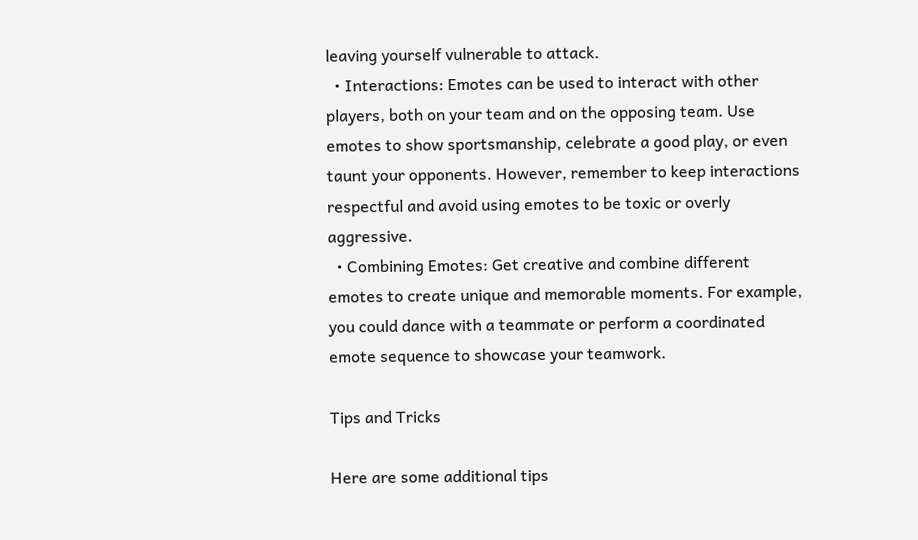leaving yourself vulnerable to attack.
  • Interactions: Emotes can be used to interact with other players, both on your team and on the opposing team. Use emotes to show sportsmanship, celebrate a good play, or even taunt your opponents. However, remember to keep interactions respectful and avoid using emotes to be toxic or overly aggressive.
  • Combining Emotes: Get creative and combine different emotes to create unique and memorable moments. For example, you could dance with a teammate or perform a coordinated emote sequence to showcase your teamwork.

Tips and Tricks

Here are some additional tips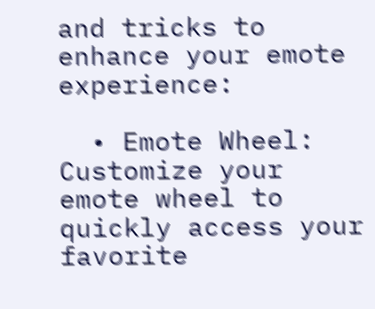and tricks to enhance your emote experience:

  • Emote Wheel: Customize your emote wheel to quickly access your favorite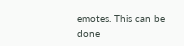emotes. This can be done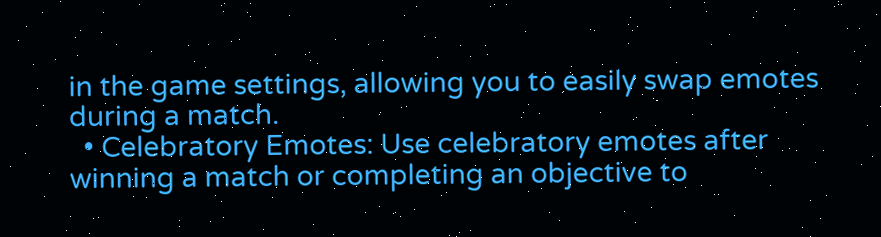in the game settings, allowing you to easily swap emotes during a match.
  • Celebratory Emotes: Use celebratory emotes after winning a match or completing an objective to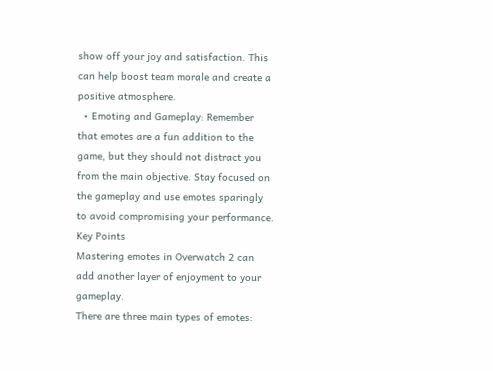show off your joy and satisfaction. This can help boost team morale and create a positive atmosphere.
  • Emoting and Gameplay: Remember that emotes are a fun addition to the game, but they should not distract you from the main objective. Stay focused on the gameplay and use emotes sparingly to avoid compromising your performance.
Key Points
Mastering emotes in Overwatch 2 can add another layer of enjoyment to your gameplay.
There are three main types of emotes: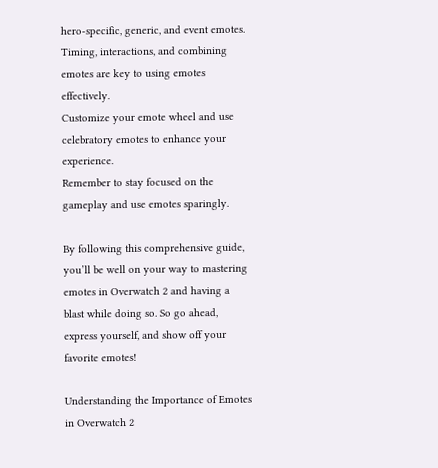hero-specific, generic, and event emotes.
Timing, interactions, and combining emotes are key to using emotes effectively.
Customize your emote wheel and use celebratory emotes to enhance your experience.
Remember to stay focused on the gameplay and use emotes sparingly.

By following this comprehensive guide, you’ll be well on your way to mastering emotes in Overwatch 2 and having a blast while doing so. So go ahead, express yourself, and show off your favorite emotes!

Understanding the Importance of Emotes in Overwatch 2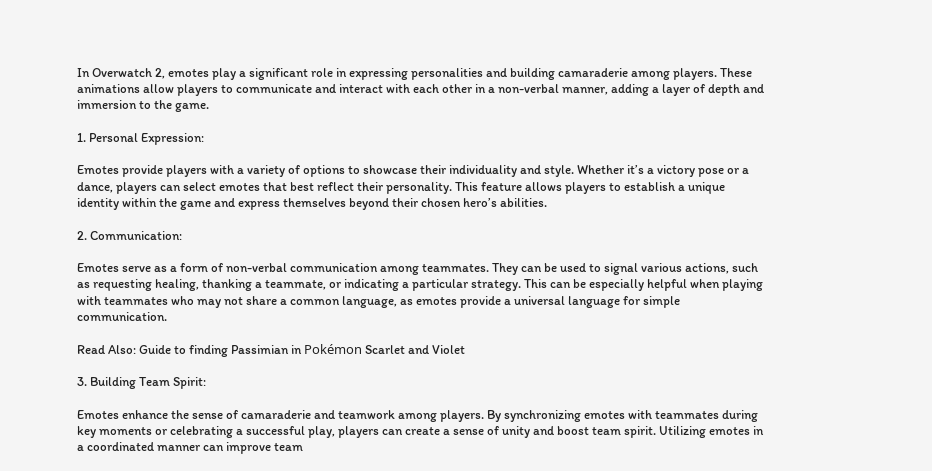In Overwatch 2, emotes play a significant role in expressing personalities and building camaraderie among players. These animations allow players to communicate and interact with each other in a non-verbal manner, adding a layer of depth and immersion to the game.

1. Personal Expression:

Emotes provide players with a variety of options to showcase their individuality and style. Whether it’s a victory pose or a dance, players can select emotes that best reflect their personality. This feature allows players to establish a unique identity within the game and express themselves beyond their chosen hero’s abilities.

2. Communication:

Emotes serve as a form of non-verbal communication among teammates. They can be used to signal various actions, such as requesting healing, thanking a teammate, or indicating a particular strategy. This can be especially helpful when playing with teammates who may not share a common language, as emotes provide a universal language for simple communication.

Read Also: Guide to finding Passimian in Pokémon Scarlet and Violet

3. Building Team Spirit:

Emotes enhance the sense of camaraderie and teamwork among players. By synchronizing emotes with teammates during key moments or celebrating a successful play, players can create a sense of unity and boost team spirit. Utilizing emotes in a coordinated manner can improve team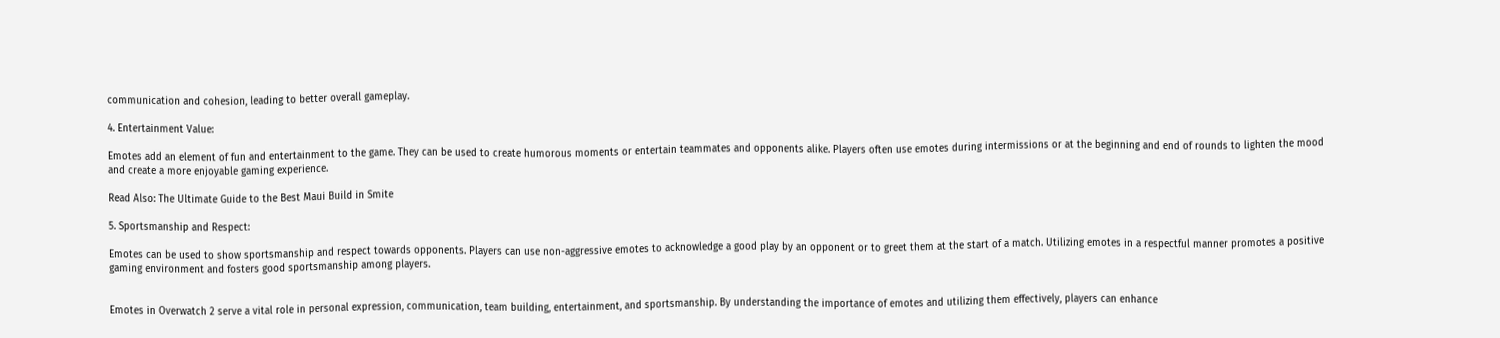communication and cohesion, leading to better overall gameplay.

4. Entertainment Value:

Emotes add an element of fun and entertainment to the game. They can be used to create humorous moments or entertain teammates and opponents alike. Players often use emotes during intermissions or at the beginning and end of rounds to lighten the mood and create a more enjoyable gaming experience.

Read Also: The Ultimate Guide to the Best Maui Build in Smite

5. Sportsmanship and Respect:

Emotes can be used to show sportsmanship and respect towards opponents. Players can use non-aggressive emotes to acknowledge a good play by an opponent or to greet them at the start of a match. Utilizing emotes in a respectful manner promotes a positive gaming environment and fosters good sportsmanship among players.


Emotes in Overwatch 2 serve a vital role in personal expression, communication, team building, entertainment, and sportsmanship. By understanding the importance of emotes and utilizing them effectively, players can enhance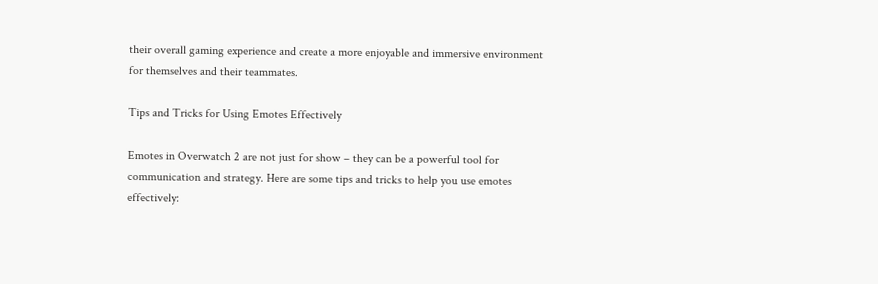their overall gaming experience and create a more enjoyable and immersive environment for themselves and their teammates.

Tips and Tricks for Using Emotes Effectively

Emotes in Overwatch 2 are not just for show – they can be a powerful tool for communication and strategy. Here are some tips and tricks to help you use emotes effectively: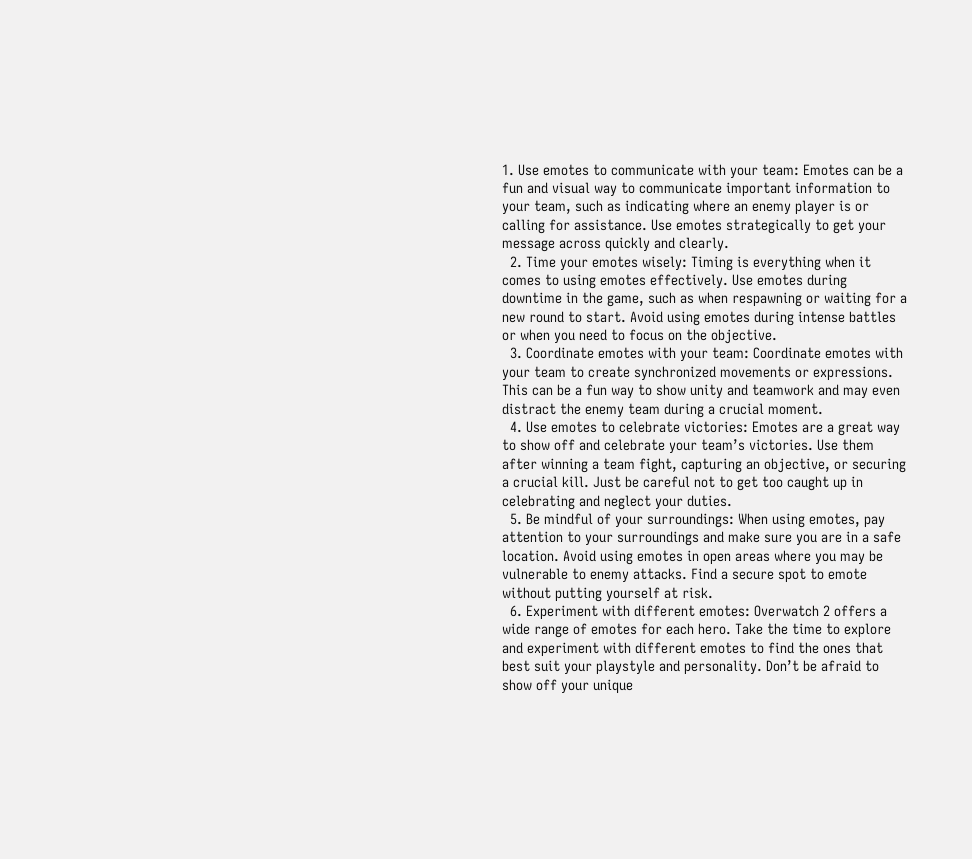1. Use emotes to communicate with your team: Emotes can be a fun and visual way to communicate important information to your team, such as indicating where an enemy player is or calling for assistance. Use emotes strategically to get your message across quickly and clearly.
  2. Time your emotes wisely: Timing is everything when it comes to using emotes effectively. Use emotes during downtime in the game, such as when respawning or waiting for a new round to start. Avoid using emotes during intense battles or when you need to focus on the objective.
  3. Coordinate emotes with your team: Coordinate emotes with your team to create synchronized movements or expressions. This can be a fun way to show unity and teamwork and may even distract the enemy team during a crucial moment.
  4. Use emotes to celebrate victories: Emotes are a great way to show off and celebrate your team’s victories. Use them after winning a team fight, capturing an objective, or securing a crucial kill. Just be careful not to get too caught up in celebrating and neglect your duties.
  5. Be mindful of your surroundings: When using emotes, pay attention to your surroundings and make sure you are in a safe location. Avoid using emotes in open areas where you may be vulnerable to enemy attacks. Find a secure spot to emote without putting yourself at risk.
  6. Experiment with different emotes: Overwatch 2 offers a wide range of emotes for each hero. Take the time to explore and experiment with different emotes to find the ones that best suit your playstyle and personality. Don’t be afraid to show off your unique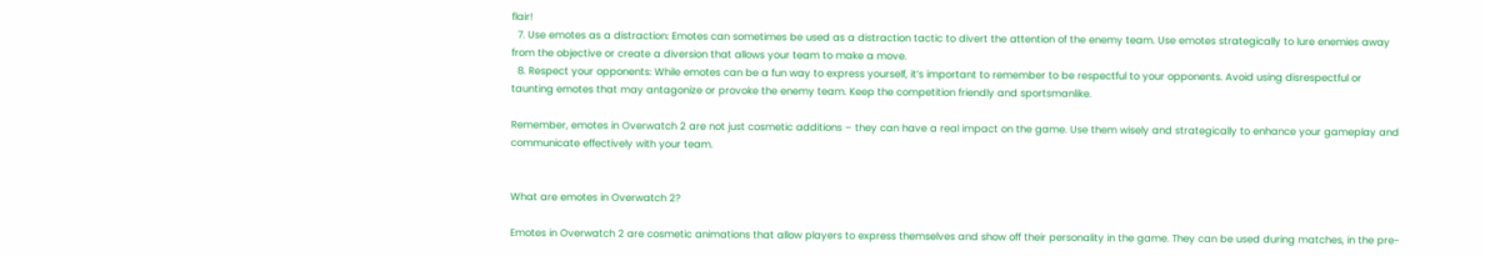flair!
  7. Use emotes as a distraction: Emotes can sometimes be used as a distraction tactic to divert the attention of the enemy team. Use emotes strategically to lure enemies away from the objective or create a diversion that allows your team to make a move.
  8. Respect your opponents: While emotes can be a fun way to express yourself, it’s important to remember to be respectful to your opponents. Avoid using disrespectful or taunting emotes that may antagonize or provoke the enemy team. Keep the competition friendly and sportsmanlike.

Remember, emotes in Overwatch 2 are not just cosmetic additions – they can have a real impact on the game. Use them wisely and strategically to enhance your gameplay and communicate effectively with your team.


What are emotes in Overwatch 2?

Emotes in Overwatch 2 are cosmetic animations that allow players to express themselves and show off their personality in the game. They can be used during matches, in the pre-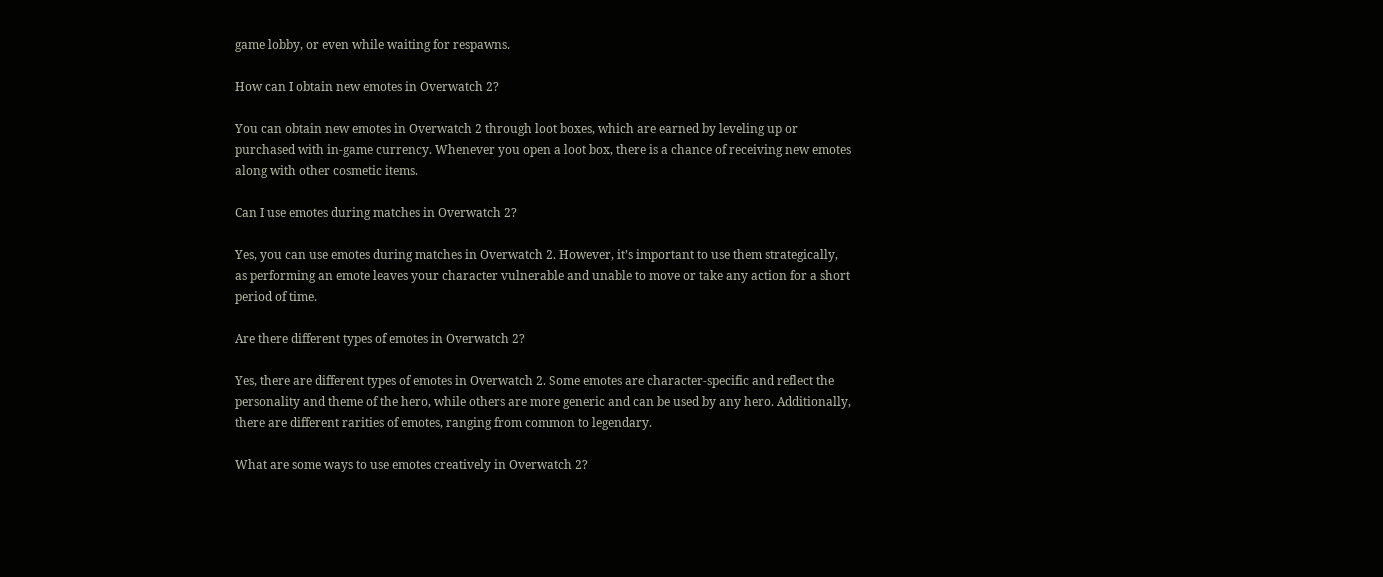game lobby, or even while waiting for respawns.

How can I obtain new emotes in Overwatch 2?

You can obtain new emotes in Overwatch 2 through loot boxes, which are earned by leveling up or purchased with in-game currency. Whenever you open a loot box, there is a chance of receiving new emotes along with other cosmetic items.

Can I use emotes during matches in Overwatch 2?

Yes, you can use emotes during matches in Overwatch 2. However, it’s important to use them strategically, as performing an emote leaves your character vulnerable and unable to move or take any action for a short period of time.

Are there different types of emotes in Overwatch 2?

Yes, there are different types of emotes in Overwatch 2. Some emotes are character-specific and reflect the personality and theme of the hero, while others are more generic and can be used by any hero. Additionally, there are different rarities of emotes, ranging from common to legendary.

What are some ways to use emotes creatively in Overwatch 2?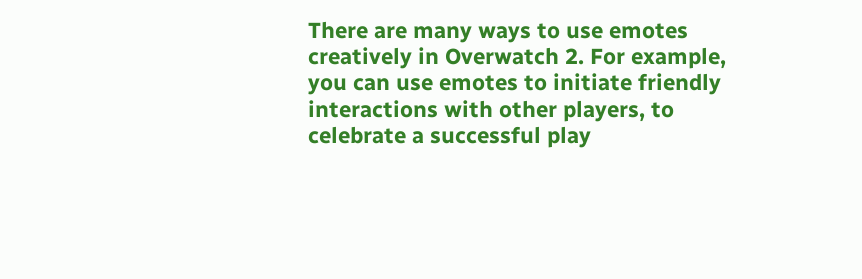There are many ways to use emotes creatively in Overwatch 2. For example, you can use emotes to initiate friendly interactions with other players, to celebrate a successful play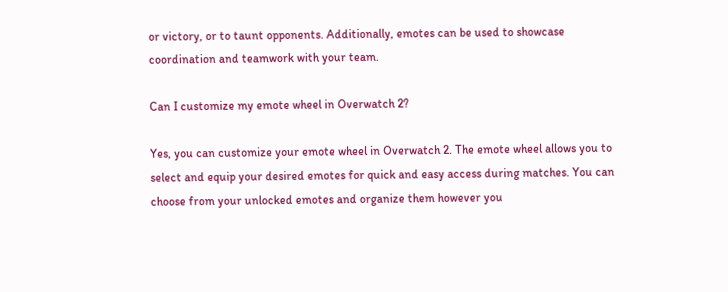or victory, or to taunt opponents. Additionally, emotes can be used to showcase coordination and teamwork with your team.

Can I customize my emote wheel in Overwatch 2?

Yes, you can customize your emote wheel in Overwatch 2. The emote wheel allows you to select and equip your desired emotes for quick and easy access during matches. You can choose from your unlocked emotes and organize them however you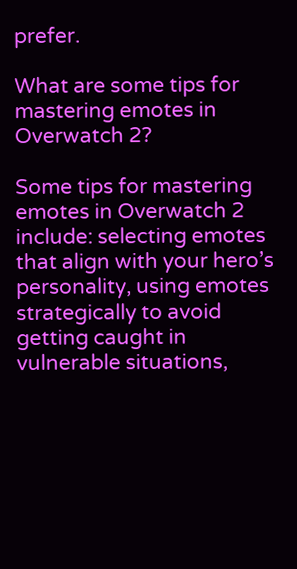prefer.

What are some tips for mastering emotes in Overwatch 2?

Some tips for mastering emotes in Overwatch 2 include: selecting emotes that align with your hero’s personality, using emotes strategically to avoid getting caught in vulnerable situations,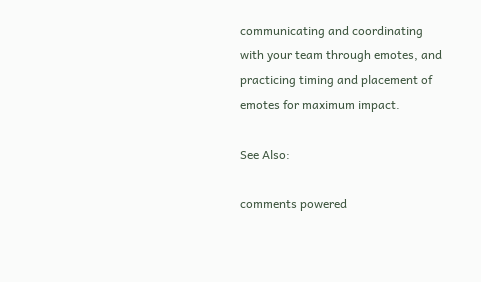communicating and coordinating with your team through emotes, and practicing timing and placement of emotes for maximum impact.

See Also:

comments powered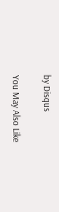by Disqus

You May Also Like